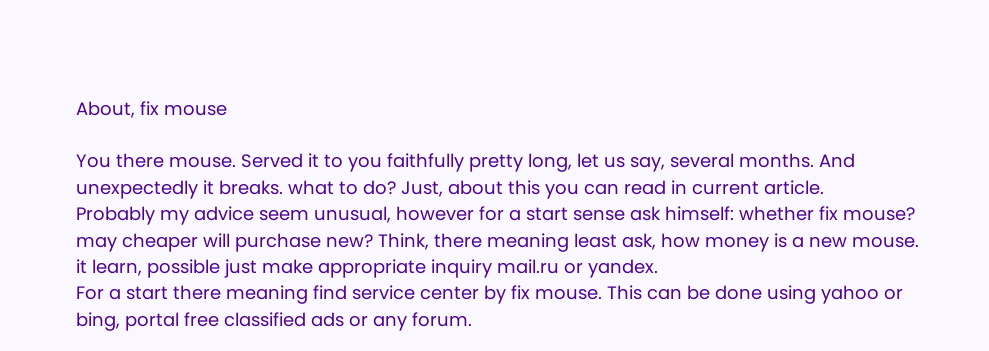About, fix mouse

You there mouse. Served it to you faithfully pretty long, let us say, several months. And unexpectedly it breaks. what to do? Just, about this you can read in current article.
Probably my advice seem unusual, however for a start sense ask himself: whether fix mouse? may cheaper will purchase new? Think, there meaning least ask, how money is a new mouse. it learn, possible just make appropriate inquiry mail.ru or yandex.
For a start there meaning find service center by fix mouse. This can be done using yahoo or bing, portal free classified ads or any forum.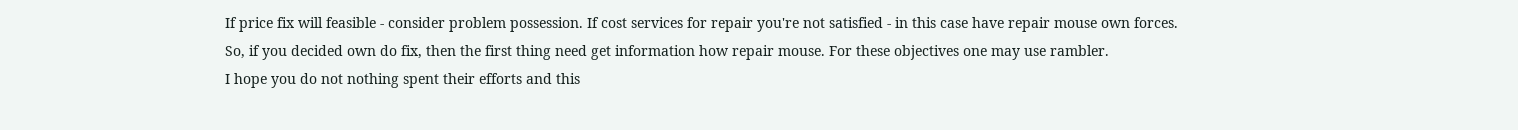If price fix will feasible - consider problem possession. If cost services for repair you're not satisfied - in this case have repair mouse own forces.
So, if you decided own do fix, then the first thing need get information how repair mouse. For these objectives one may use rambler.
I hope you do not nothing spent their efforts and this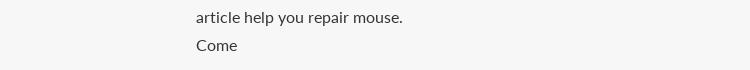article help you repair mouse.
Come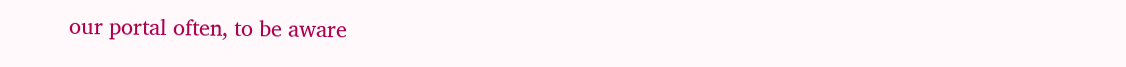our portal often, to be aware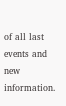of all last events and new information.